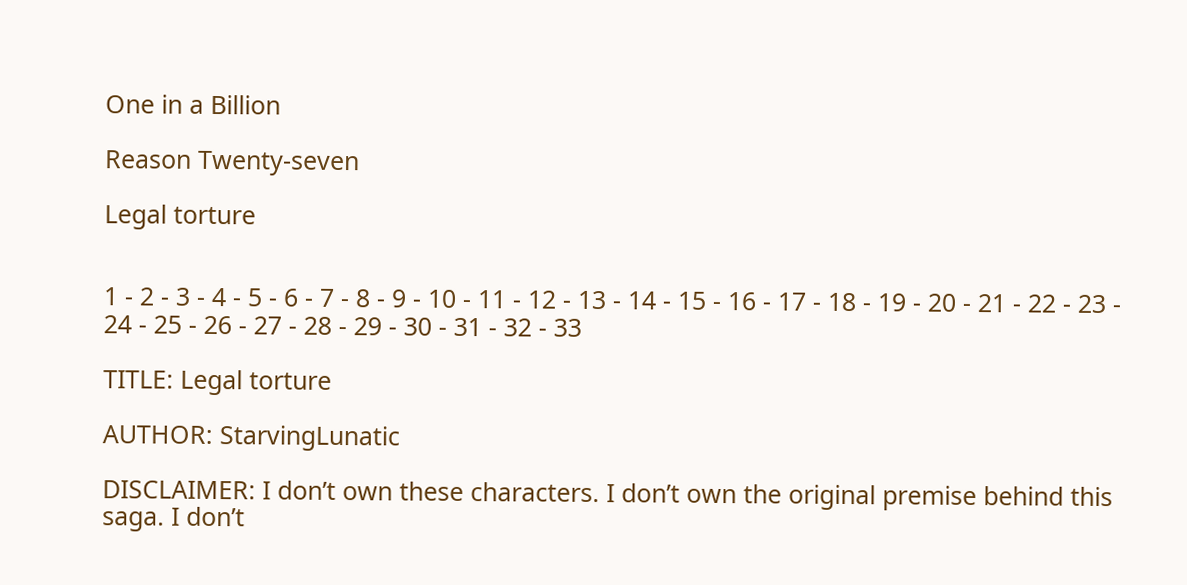One in a Billion

Reason Twenty-seven

Legal torture


1 - 2 - 3 - 4 - 5 - 6 - 7 - 8 - 9 - 10 - 11 - 12 - 13 - 14 - 15 - 16 - 17 - 18 - 19 - 20 - 21 - 22 - 23 - 24 - 25 - 26 - 27 - 28 - 29 - 30 - 31 - 32 - 33

TITLE: Legal torture

AUTHOR: StarvingLunatic

DISCLAIMER: I don’t own these characters. I don’t own the original premise behind this saga. I don’t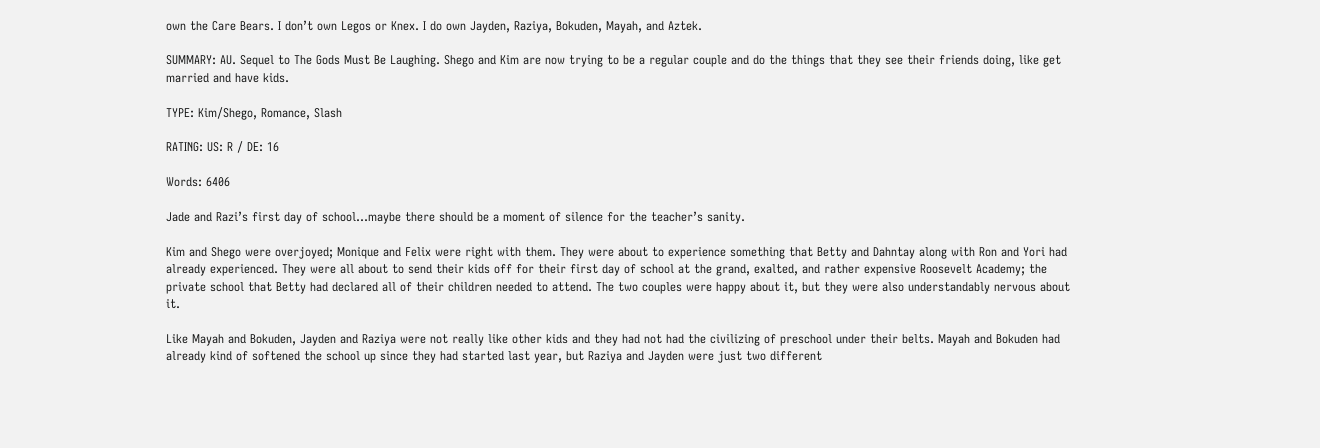own the Care Bears. I don’t own Legos or Knex. I do own Jayden, Raziya, Bokuden, Mayah, and Aztek.

SUMMARY: AU. Sequel to The Gods Must Be Laughing. Shego and Kim are now trying to be a regular couple and do the things that they see their friends doing, like get married and have kids.

TYPE: Kim/Shego, Romance, Slash

RATING: US: R / DE: 16

Words: 6406

Jade and Razi’s first day of school…maybe there should be a moment of silence for the teacher’s sanity.

Kim and Shego were overjoyed; Monique and Felix were right with them. They were about to experience something that Betty and Dahntay along with Ron and Yori had already experienced. They were all about to send their kids off for their first day of school at the grand, exalted, and rather expensive Roosevelt Academy; the private school that Betty had declared all of their children needed to attend. The two couples were happy about it, but they were also understandably nervous about it.

Like Mayah and Bokuden, Jayden and Raziya were not really like other kids and they had not had the civilizing of preschool under their belts. Mayah and Bokuden had already kind of softened the school up since they had started last year, but Raziya and Jayden were just two different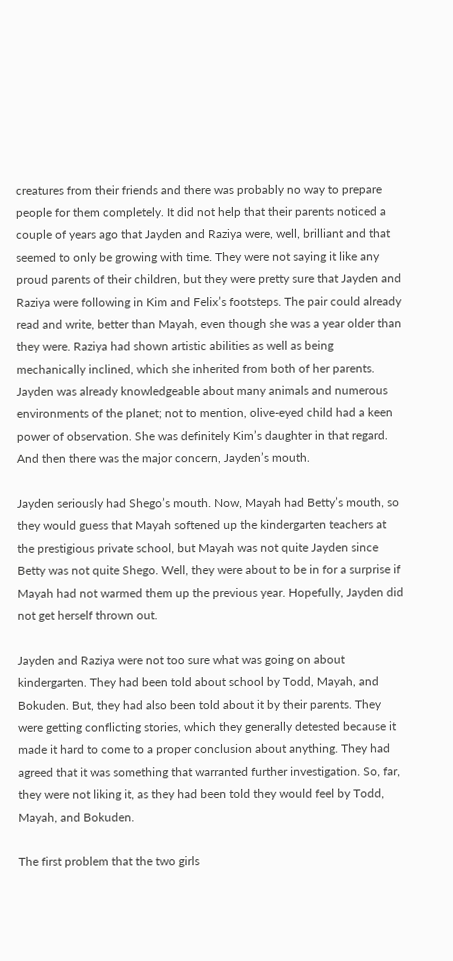creatures from their friends and there was probably no way to prepare people for them completely. It did not help that their parents noticed a couple of years ago that Jayden and Raziya were, well, brilliant and that seemed to only be growing with time. They were not saying it like any proud parents of their children, but they were pretty sure that Jayden and Raziya were following in Kim and Felix’s footsteps. The pair could already read and write, better than Mayah, even though she was a year older than they were. Raziya had shown artistic abilities as well as being mechanically inclined, which she inherited from both of her parents. Jayden was already knowledgeable about many animals and numerous environments of the planet; not to mention, olive-eyed child had a keen power of observation. She was definitely Kim’s daughter in that regard. And then there was the major concern, Jayden’s mouth.

Jayden seriously had Shego’s mouth. Now, Mayah had Betty’s mouth, so they would guess that Mayah softened up the kindergarten teachers at the prestigious private school, but Mayah was not quite Jayden since Betty was not quite Shego. Well, they were about to be in for a surprise if Mayah had not warmed them up the previous year. Hopefully, Jayden did not get herself thrown out.

Jayden and Raziya were not too sure what was going on about kindergarten. They had been told about school by Todd, Mayah, and Bokuden. But, they had also been told about it by their parents. They were getting conflicting stories, which they generally detested because it made it hard to come to a proper conclusion about anything. They had agreed that it was something that warranted further investigation. So, far, they were not liking it, as they had been told they would feel by Todd, Mayah, and Bokuden.

The first problem that the two girls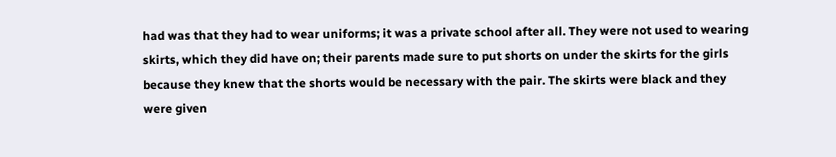had was that they had to wear uniforms; it was a private school after all. They were not used to wearing skirts, which they did have on; their parents made sure to put shorts on under the skirts for the girls because they knew that the shorts would be necessary with the pair. The skirts were black and they were given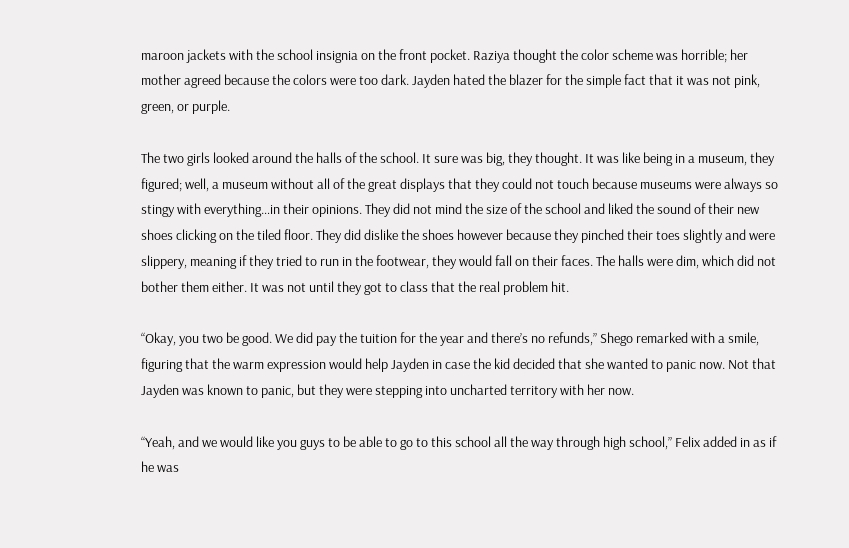maroon jackets with the school insignia on the front pocket. Raziya thought the color scheme was horrible; her mother agreed because the colors were too dark. Jayden hated the blazer for the simple fact that it was not pink, green, or purple.

The two girls looked around the halls of the school. It sure was big, they thought. It was like being in a museum, they figured; well, a museum without all of the great displays that they could not touch because museums were always so stingy with everything…in their opinions. They did not mind the size of the school and liked the sound of their new shoes clicking on the tiled floor. They did dislike the shoes however because they pinched their toes slightly and were slippery, meaning if they tried to run in the footwear, they would fall on their faces. The halls were dim, which did not bother them either. It was not until they got to class that the real problem hit.

“Okay, you two be good. We did pay the tuition for the year and there’s no refunds,” Shego remarked with a smile, figuring that the warm expression would help Jayden in case the kid decided that she wanted to panic now. Not that Jayden was known to panic, but they were stepping into uncharted territory with her now.

“Yeah, and we would like you guys to be able to go to this school all the way through high school,” Felix added in as if he was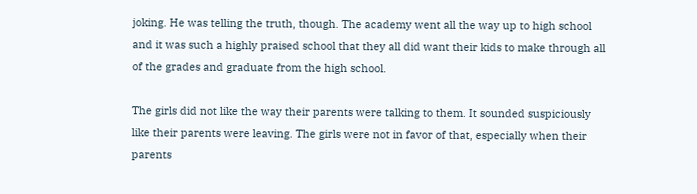joking. He was telling the truth, though. The academy went all the way up to high school and it was such a highly praised school that they all did want their kids to make through all of the grades and graduate from the high school.

The girls did not like the way their parents were talking to them. It sounded suspiciously like their parents were leaving. The girls were not in favor of that, especially when their parents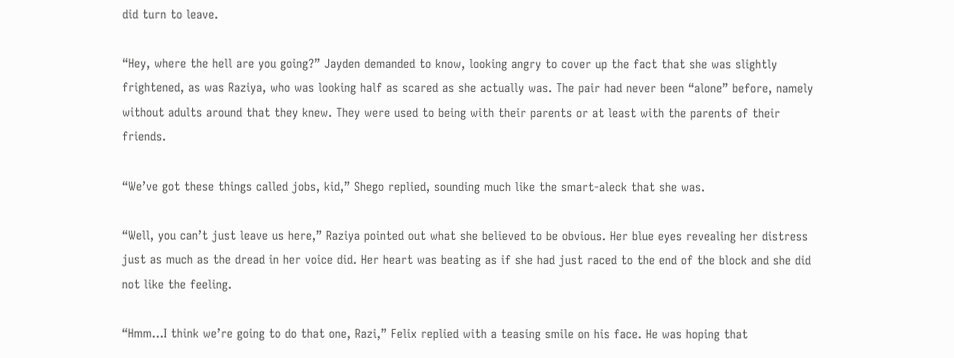did turn to leave.

“Hey, where the hell are you going?” Jayden demanded to know, looking angry to cover up the fact that she was slightly frightened, as was Raziya, who was looking half as scared as she actually was. The pair had never been “alone” before, namely without adults around that they knew. They were used to being with their parents or at least with the parents of their friends.

“We’ve got these things called jobs, kid,” Shego replied, sounding much like the smart-aleck that she was.

“Well, you can’t just leave us here,” Raziya pointed out what she believed to be obvious. Her blue eyes revealing her distress just as much as the dread in her voice did. Her heart was beating as if she had just raced to the end of the block and she did not like the feeling.

“Hmm…I think we’re going to do that one, Razi,” Felix replied with a teasing smile on his face. He was hoping that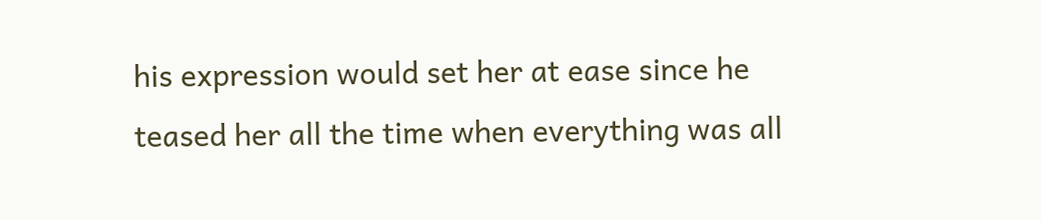his expression would set her at ease since he teased her all the time when everything was all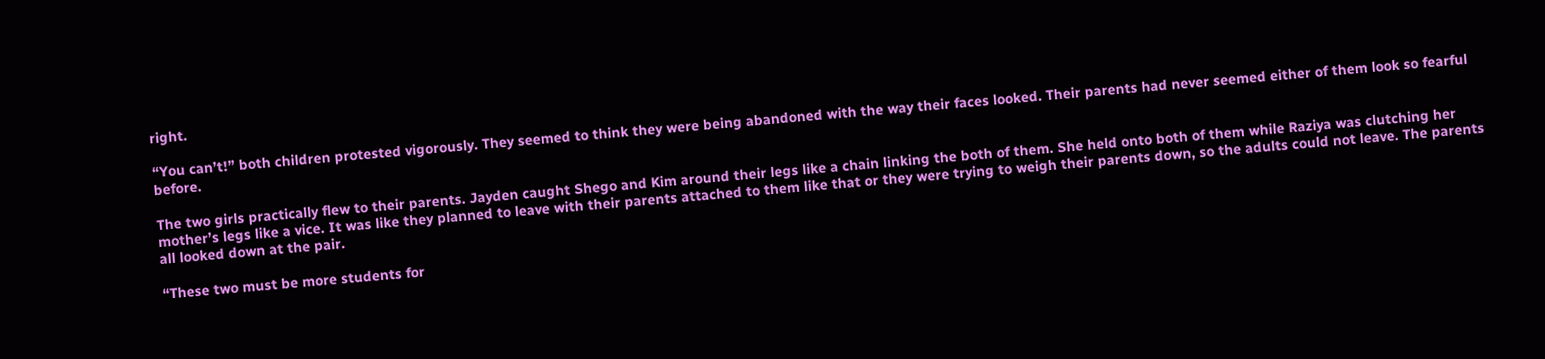right.

“You can’t!” both children protested vigorously. They seemed to think they were being abandoned with the way their faces looked. Their parents had never seemed either of them look so fearful before.

The two girls practically flew to their parents. Jayden caught Shego and Kim around their legs like a chain linking the both of them. She held onto both of them while Raziya was clutching her mother’s legs like a vice. It was like they planned to leave with their parents attached to them like that or they were trying to weigh their parents down, so the adults could not leave. The parents all looked down at the pair.

“These two must be more students for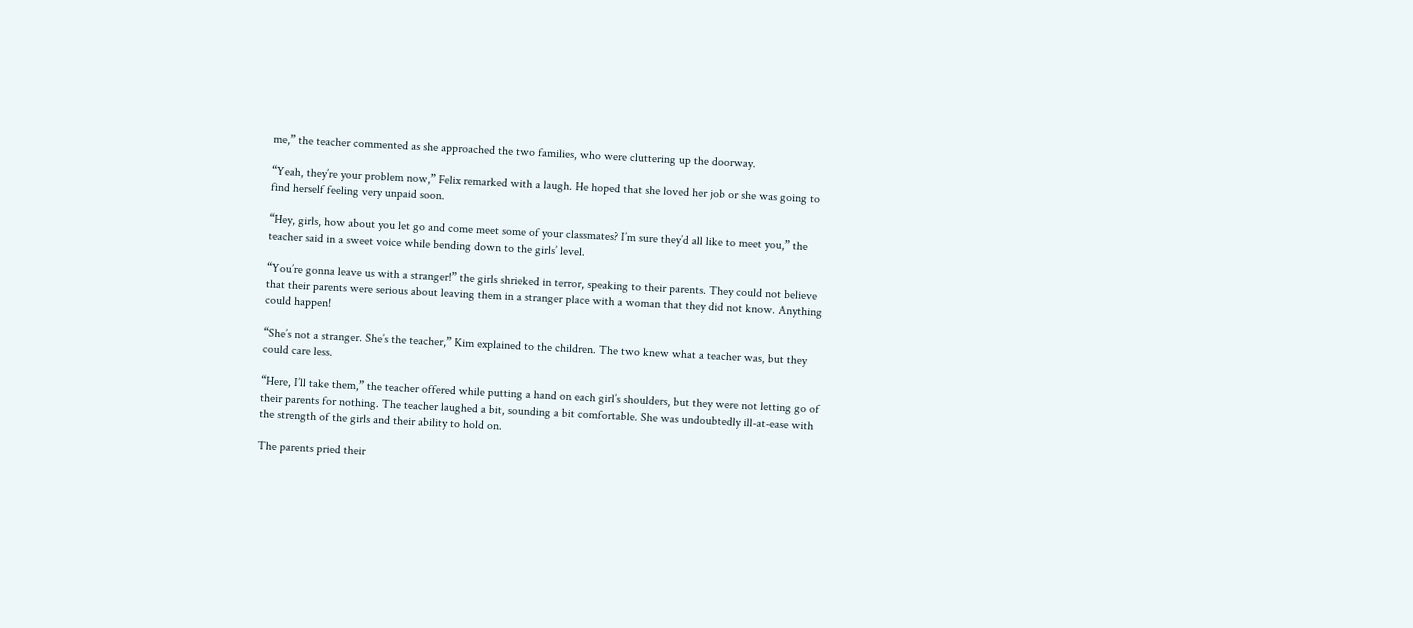me,” the teacher commented as she approached the two families, who were cluttering up the doorway.

“Yeah, they’re your problem now,” Felix remarked with a laugh. He hoped that she loved her job or she was going to find herself feeling very unpaid soon.

“Hey, girls, how about you let go and come meet some of your classmates? I’m sure they’d all like to meet you,” the teacher said in a sweet voice while bending down to the girls’ level.

“You’re gonna leave us with a stranger!” the girls shrieked in terror, speaking to their parents. They could not believe that their parents were serious about leaving them in a stranger place with a woman that they did not know. Anything could happen!

“She’s not a stranger. She’s the teacher,” Kim explained to the children. The two knew what a teacher was, but they could care less.

“Here, I’ll take them,” the teacher offered while putting a hand on each girl’s shoulders, but they were not letting go of their parents for nothing. The teacher laughed a bit, sounding a bit comfortable. She was undoubtedly ill-at-ease with the strength of the girls and their ability to hold on.

The parents pried their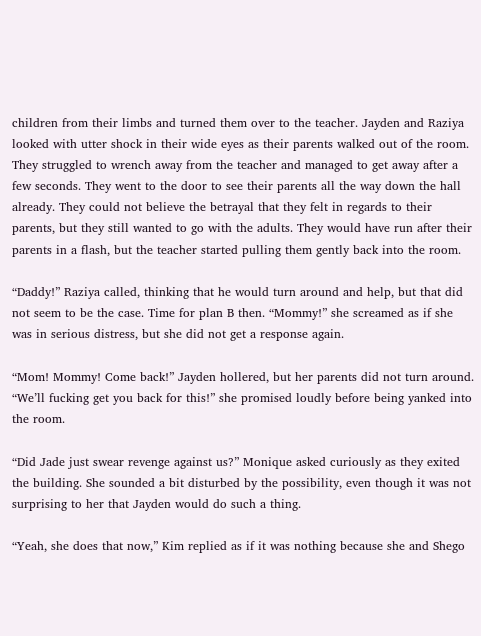children from their limbs and turned them over to the teacher. Jayden and Raziya looked with utter shock in their wide eyes as their parents walked out of the room. They struggled to wrench away from the teacher and managed to get away after a few seconds. They went to the door to see their parents all the way down the hall already. They could not believe the betrayal that they felt in regards to their parents, but they still wanted to go with the adults. They would have run after their parents in a flash, but the teacher started pulling them gently back into the room.

“Daddy!” Raziya called, thinking that he would turn around and help, but that did not seem to be the case. Time for plan B then. “Mommy!” she screamed as if she was in serious distress, but she did not get a response again.

“Mom! Mommy! Come back!” Jayden hollered, but her parents did not turn around. “We’ll fucking get you back for this!” she promised loudly before being yanked into the room.

“Did Jade just swear revenge against us?” Monique asked curiously as they exited the building. She sounded a bit disturbed by the possibility, even though it was not surprising to her that Jayden would do such a thing.

“Yeah, she does that now,” Kim replied as if it was nothing because she and Shego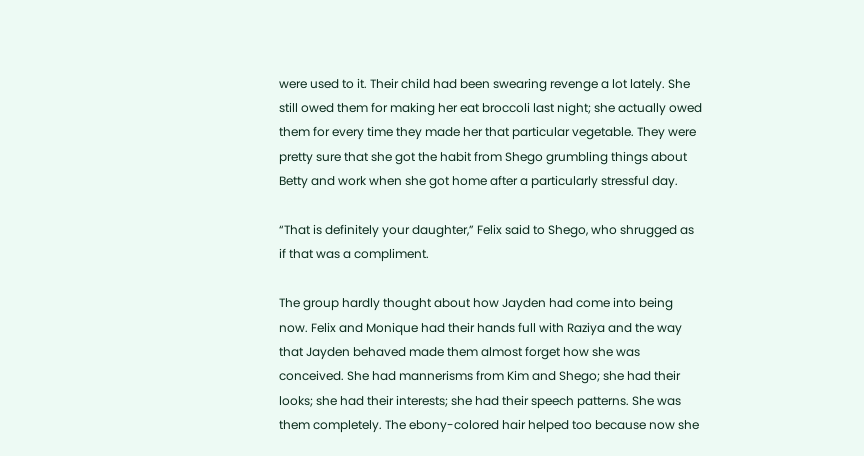were used to it. Their child had been swearing revenge a lot lately. She still owed them for making her eat broccoli last night; she actually owed them for every time they made her that particular vegetable. They were pretty sure that she got the habit from Shego grumbling things about Betty and work when she got home after a particularly stressful day.

“That is definitely your daughter,” Felix said to Shego, who shrugged as if that was a compliment.

The group hardly thought about how Jayden had come into being now. Felix and Monique had their hands full with Raziya and the way that Jayden behaved made them almost forget how she was conceived. She had mannerisms from Kim and Shego; she had their looks; she had their interests; she had their speech patterns. She was them completely. The ebony-colored hair helped too because now she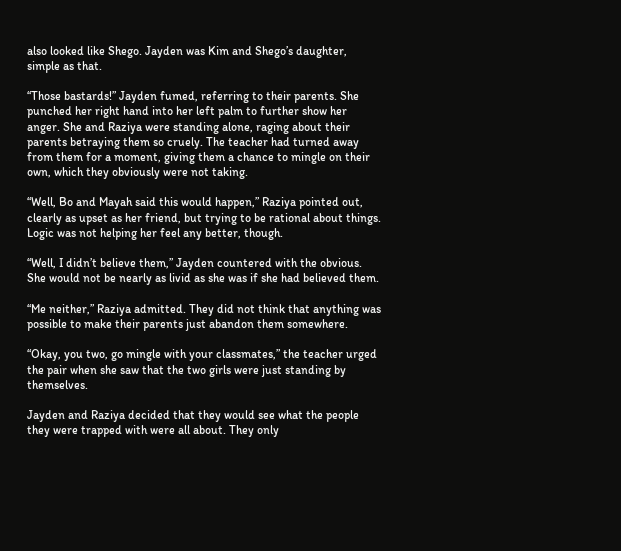also looked like Shego. Jayden was Kim and Shego’s daughter, simple as that.

“Those bastards!” Jayden fumed, referring to their parents. She punched her right hand into her left palm to further show her anger. She and Raziya were standing alone, raging about their parents betraying them so cruely. The teacher had turned away from them for a moment, giving them a chance to mingle on their own, which they obviously were not taking.

“Well, Bo and Mayah said this would happen,” Raziya pointed out, clearly as upset as her friend, but trying to be rational about things. Logic was not helping her feel any better, though.

“Well, I didn’t believe them,” Jayden countered with the obvious. She would not be nearly as livid as she was if she had believed them.

“Me neither,” Raziya admitted. They did not think that anything was possible to make their parents just abandon them somewhere.

“Okay, you two, go mingle with your classmates,” the teacher urged the pair when she saw that the two girls were just standing by themselves.

Jayden and Raziya decided that they would see what the people they were trapped with were all about. They only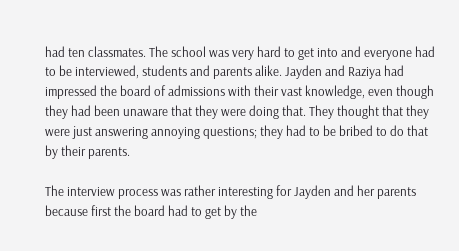had ten classmates. The school was very hard to get into and everyone had to be interviewed, students and parents alike. Jayden and Raziya had impressed the board of admissions with their vast knowledge, even though they had been unaware that they were doing that. They thought that they were just answering annoying questions; they had to be bribed to do that by their parents.

The interview process was rather interesting for Jayden and her parents because first the board had to get by the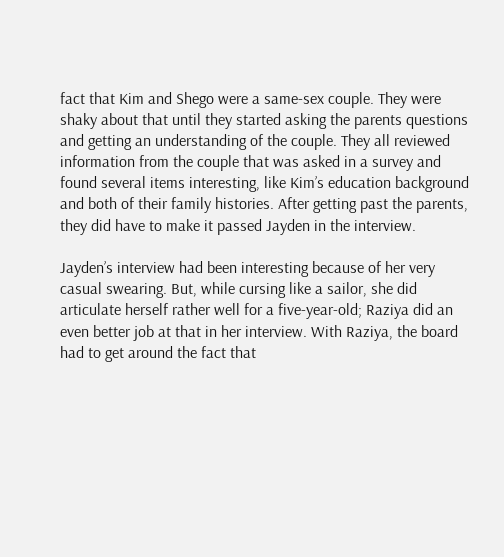fact that Kim and Shego were a same-sex couple. They were shaky about that until they started asking the parents questions and getting an understanding of the couple. They all reviewed information from the couple that was asked in a survey and found several items interesting, like Kim’s education background and both of their family histories. After getting past the parents, they did have to make it passed Jayden in the interview.

Jayden’s interview had been interesting because of her very casual swearing. But, while cursing like a sailor, she did articulate herself rather well for a five-year-old; Raziya did an even better job at that in her interview. With Raziya, the board had to get around the fact that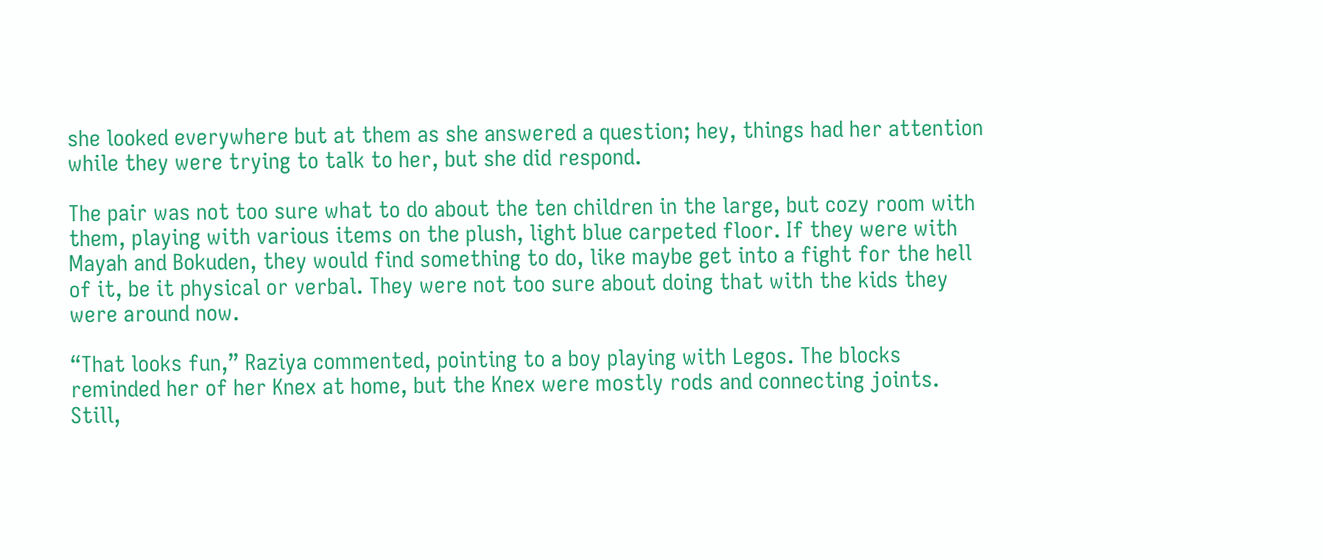she looked everywhere but at them as she answered a question; hey, things had her attention while they were trying to talk to her, but she did respond.

The pair was not too sure what to do about the ten children in the large, but cozy room with them, playing with various items on the plush, light blue carpeted floor. If they were with Mayah and Bokuden, they would find something to do, like maybe get into a fight for the hell of it, be it physical or verbal. They were not too sure about doing that with the kids they were around now.

“That looks fun,” Raziya commented, pointing to a boy playing with Legos. The blocks reminded her of her Knex at home, but the Knex were mostly rods and connecting joints. Still,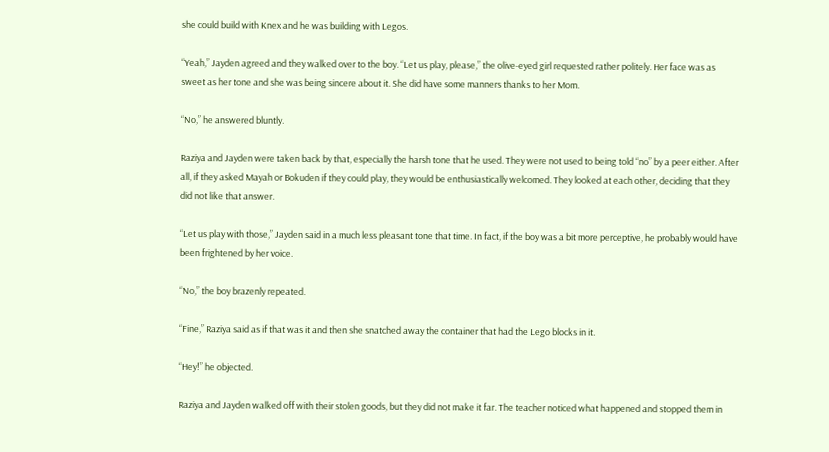she could build with Knex and he was building with Legos.

“Yeah,” Jayden agreed and they walked over to the boy. “Let us play, please,” the olive-eyed girl requested rather politely. Her face was as sweet as her tone and she was being sincere about it. She did have some manners thanks to her Mom.

“No,” he answered bluntly.

Raziya and Jayden were taken back by that, especially the harsh tone that he used. They were not used to being told “no” by a peer either. After all, if they asked Mayah or Bokuden if they could play, they would be enthusiastically welcomed. They looked at each other, deciding that they did not like that answer.

“Let us play with those,” Jayden said in a much less pleasant tone that time. In fact, if the boy was a bit more perceptive, he probably would have been frightened by her voice.

“No,” the boy brazenly repeated.

“Fine,” Raziya said as if that was it and then she snatched away the container that had the Lego blocks in it.

“Hey!” he objected.

Raziya and Jayden walked off with their stolen goods, but they did not make it far. The teacher noticed what happened and stopped them in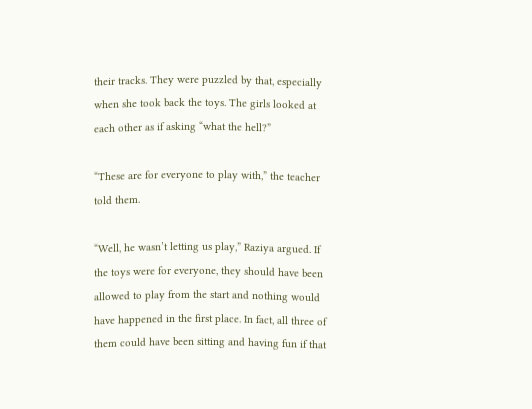their tracks. They were puzzled by that, especially when she took back the toys. The girls looked at each other as if asking “what the hell?”

“These are for everyone to play with,” the teacher told them.

“Well, he wasn’t letting us play,” Raziya argued. If the toys were for everyone, they should have been allowed to play from the start and nothing would have happened in the first place. In fact, all three of them could have been sitting and having fun if that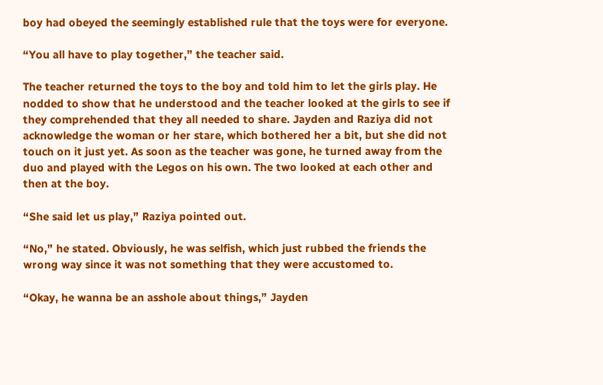boy had obeyed the seemingly established rule that the toys were for everyone.

“You all have to play together,” the teacher said.

The teacher returned the toys to the boy and told him to let the girls play. He nodded to show that he understood and the teacher looked at the girls to see if they comprehended that they all needed to share. Jayden and Raziya did not acknowledge the woman or her stare, which bothered her a bit, but she did not touch on it just yet. As soon as the teacher was gone, he turned away from the duo and played with the Legos on his own. The two looked at each other and then at the boy.

“She said let us play,” Raziya pointed out.

“No,” he stated. Obviously, he was selfish, which just rubbed the friends the wrong way since it was not something that they were accustomed to.

“Okay, he wanna be an asshole about things,” Jayden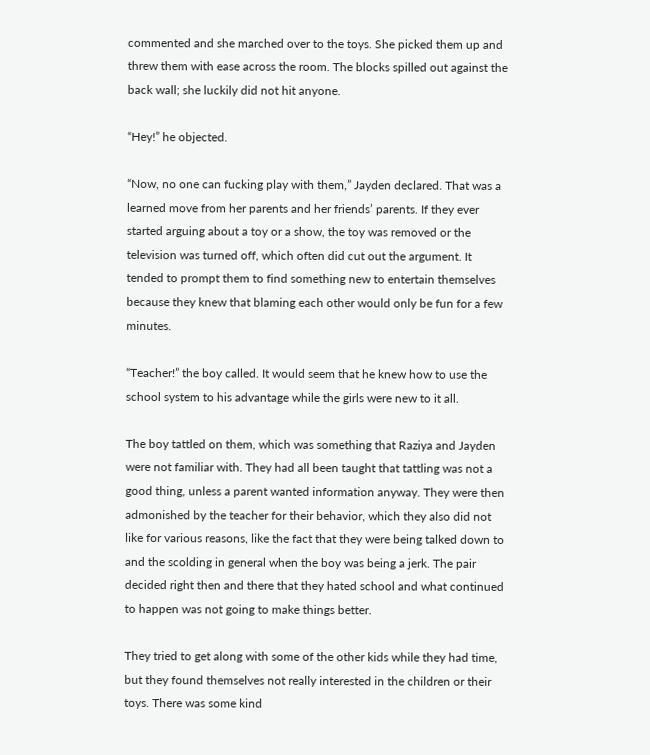commented and she marched over to the toys. She picked them up and threw them with ease across the room. The blocks spilled out against the back wall; she luckily did not hit anyone.

“Hey!” he objected.

“Now, no one can fucking play with them,” Jayden declared. That was a learned move from her parents and her friends’ parents. If they ever started arguing about a toy or a show, the toy was removed or the television was turned off, which often did cut out the argument. It tended to prompt them to find something new to entertain themselves because they knew that blaming each other would only be fun for a few minutes.

“Teacher!” the boy called. It would seem that he knew how to use the school system to his advantage while the girls were new to it all.

The boy tattled on them, which was something that Raziya and Jayden were not familiar with. They had all been taught that tattling was not a good thing, unless a parent wanted information anyway. They were then admonished by the teacher for their behavior, which they also did not like for various reasons, like the fact that they were being talked down to and the scolding in general when the boy was being a jerk. The pair decided right then and there that they hated school and what continued to happen was not going to make things better.

They tried to get along with some of the other kids while they had time, but they found themselves not really interested in the children or their toys. There was some kind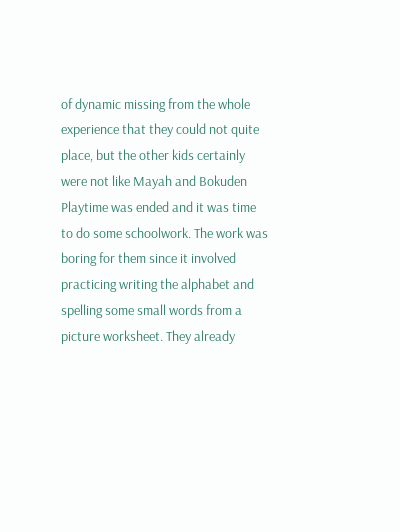of dynamic missing from the whole experience that they could not quite place, but the other kids certainly were not like Mayah and Bokuden Playtime was ended and it was time to do some schoolwork. The work was boring for them since it involved practicing writing the alphabet and spelling some small words from a picture worksheet. They already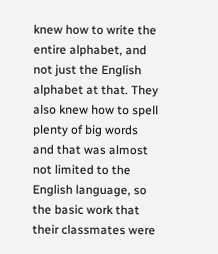knew how to write the entire alphabet, and not just the English alphabet at that. They also knew how to spell plenty of big words and that was almost not limited to the English language, so the basic work that their classmates were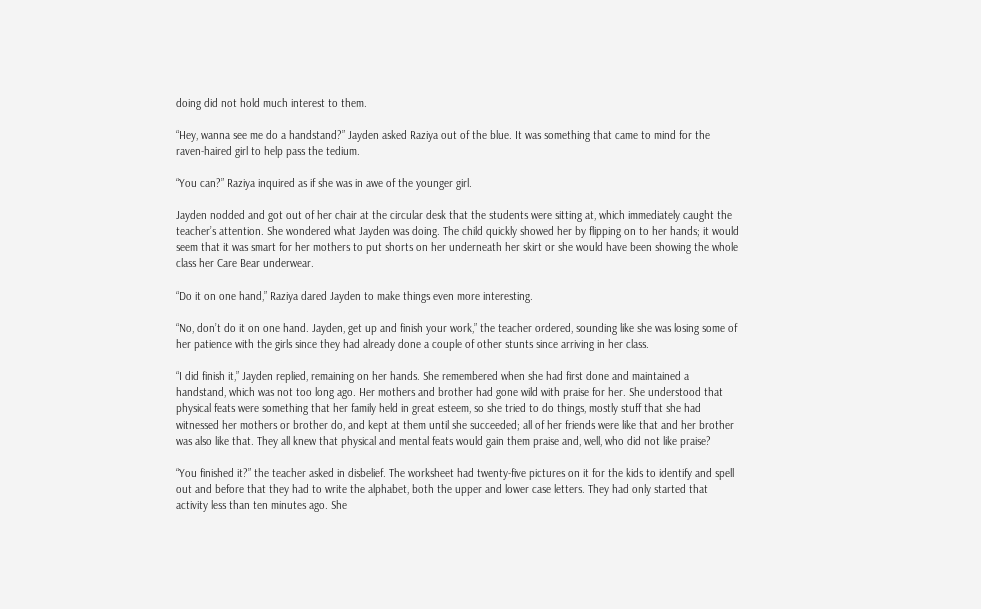doing did not hold much interest to them.

“Hey, wanna see me do a handstand?” Jayden asked Raziya out of the blue. It was something that came to mind for the raven-haired girl to help pass the tedium.

“You can?” Raziya inquired as if she was in awe of the younger girl.

Jayden nodded and got out of her chair at the circular desk that the students were sitting at, which immediately caught the teacher’s attention. She wondered what Jayden was doing. The child quickly showed her by flipping on to her hands; it would seem that it was smart for her mothers to put shorts on her underneath her skirt or she would have been showing the whole class her Care Bear underwear.

“Do it on one hand,” Raziya dared Jayden to make things even more interesting.

“No, don’t do it on one hand. Jayden, get up and finish your work,” the teacher ordered, sounding like she was losing some of her patience with the girls since they had already done a couple of other stunts since arriving in her class.

“I did finish it,” Jayden replied, remaining on her hands. She remembered when she had first done and maintained a handstand, which was not too long ago. Her mothers and brother had gone wild with praise for her. She understood that physical feats were something that her family held in great esteem, so she tried to do things, mostly stuff that she had witnessed her mothers or brother do, and kept at them until she succeeded; all of her friends were like that and her brother was also like that. They all knew that physical and mental feats would gain them praise and, well, who did not like praise?

“You finished it?” the teacher asked in disbelief. The worksheet had twenty-five pictures on it for the kids to identify and spell out and before that they had to write the alphabet, both the upper and lower case letters. They had only started that activity less than ten minutes ago. She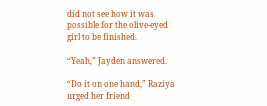did not see how it was possible for the olive-eyed girl to be finished.

“Yeah,” Jayden answered.

“Do it on one hand,” Raziya urged her friend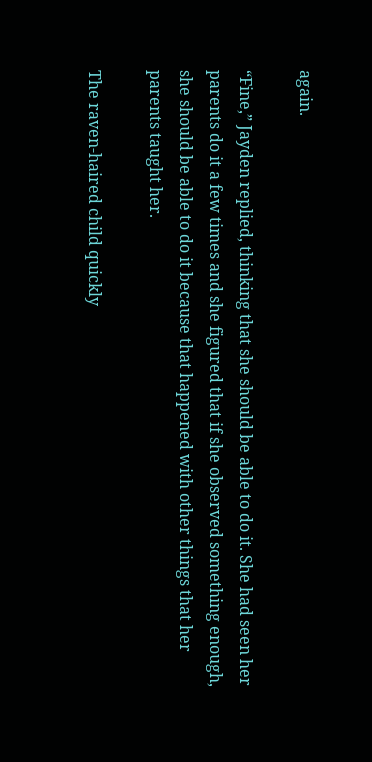again.

“Fine,” Jayden replied, thinking that she should be able to do it. She had seen her parents do it a few times and she figured that if she observed something enough, she should be able to do it because that happened with other things that her parents taught her.

The raven-haired child quickly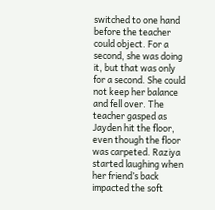switched to one hand before the teacher could object. For a second, she was doing it, but that was only for a second. She could not keep her balance and fell over. The teacher gasped as Jayden hit the floor, even though the floor was carpeted. Raziya started laughing when her friend’s back impacted the soft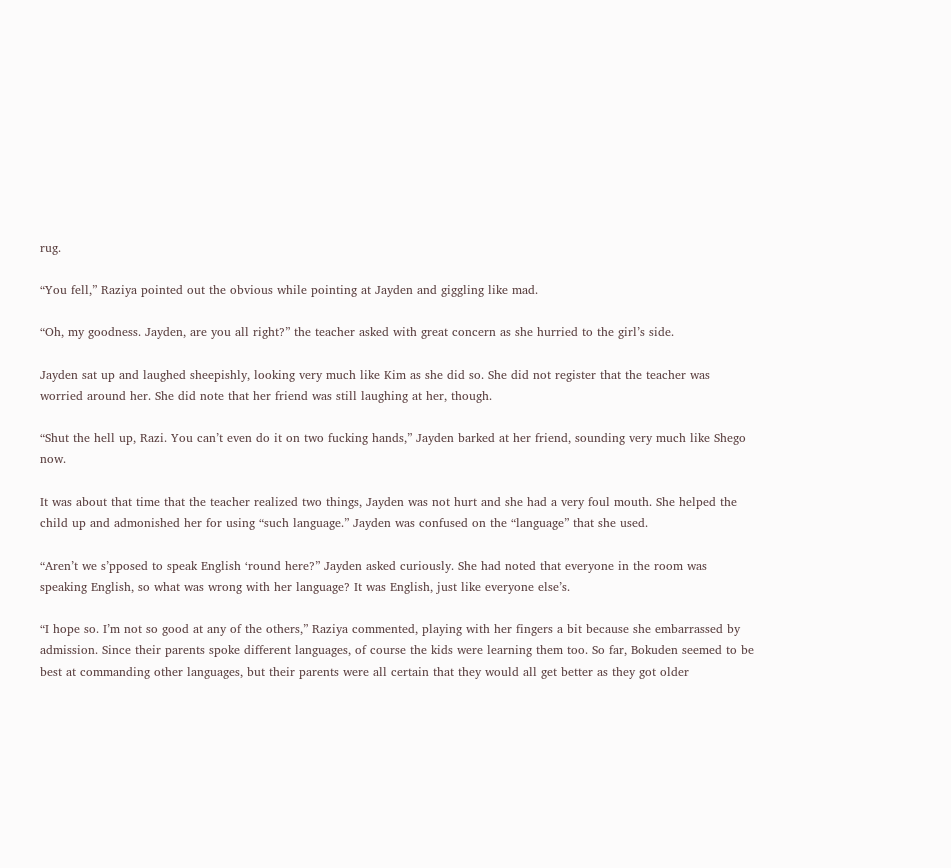rug.

“You fell,” Raziya pointed out the obvious while pointing at Jayden and giggling like mad.

“Oh, my goodness. Jayden, are you all right?” the teacher asked with great concern as she hurried to the girl’s side.

Jayden sat up and laughed sheepishly, looking very much like Kim as she did so. She did not register that the teacher was worried around her. She did note that her friend was still laughing at her, though.

“Shut the hell up, Razi. You can’t even do it on two fucking hands,” Jayden barked at her friend, sounding very much like Shego now.

It was about that time that the teacher realized two things, Jayden was not hurt and she had a very foul mouth. She helped the child up and admonished her for using “such language.” Jayden was confused on the “language” that she used.

“Aren’t we s’pposed to speak English ‘round here?” Jayden asked curiously. She had noted that everyone in the room was speaking English, so what was wrong with her language? It was English, just like everyone else’s.

“I hope so. I’m not so good at any of the others,” Raziya commented, playing with her fingers a bit because she embarrassed by admission. Since their parents spoke different languages, of course the kids were learning them too. So far, Bokuden seemed to be best at commanding other languages, but their parents were all certain that they would all get better as they got older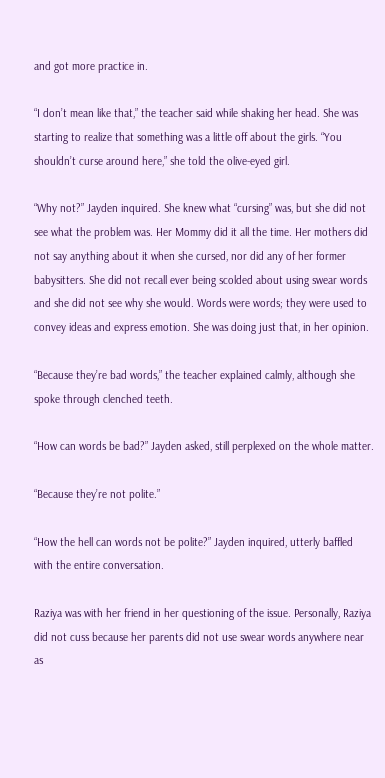and got more practice in.

“I don’t mean like that,” the teacher said while shaking her head. She was starting to realize that something was a little off about the girls. “You shouldn’t curse around here,” she told the olive-eyed girl.

“Why not?” Jayden inquired. She knew what “cursing” was, but she did not see what the problem was. Her Mommy did it all the time. Her mothers did not say anything about it when she cursed, nor did any of her former babysitters. She did not recall ever being scolded about using swear words and she did not see why she would. Words were words; they were used to convey ideas and express emotion. She was doing just that, in her opinion.

“Because they’re bad words,” the teacher explained calmly, although she spoke through clenched teeth.

“How can words be bad?” Jayden asked, still perplexed on the whole matter.

“Because they’re not polite.”

“How the hell can words not be polite?” Jayden inquired, utterly baffled with the entire conversation.

Raziya was with her friend in her questioning of the issue. Personally, Raziya did not cuss because her parents did not use swear words anywhere near as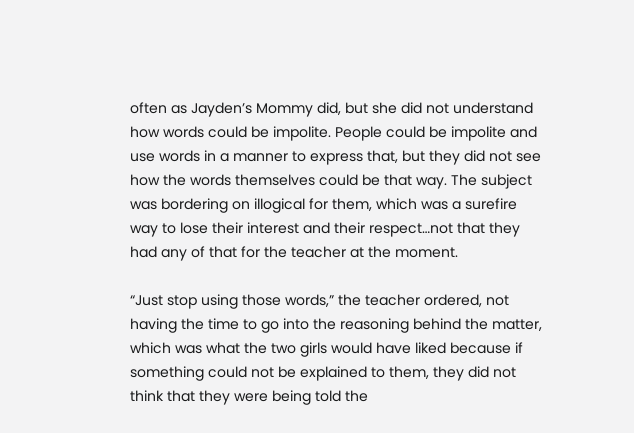often as Jayden’s Mommy did, but she did not understand how words could be impolite. People could be impolite and use words in a manner to express that, but they did not see how the words themselves could be that way. The subject was bordering on illogical for them, which was a surefire way to lose their interest and their respect…not that they had any of that for the teacher at the moment.

“Just stop using those words,” the teacher ordered, not having the time to go into the reasoning behind the matter, which was what the two girls would have liked because if something could not be explained to them, they did not think that they were being told the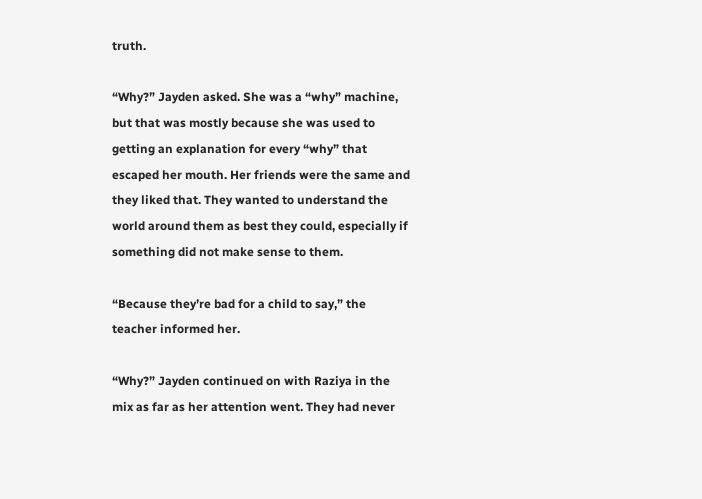truth.

“Why?” Jayden asked. She was a “why” machine, but that was mostly because she was used to getting an explanation for every “why” that escaped her mouth. Her friends were the same and they liked that. They wanted to understand the world around them as best they could, especially if something did not make sense to them.

“Because they’re bad for a child to say,” the teacher informed her.

“Why?” Jayden continued on with Raziya in the mix as far as her attention went. They had never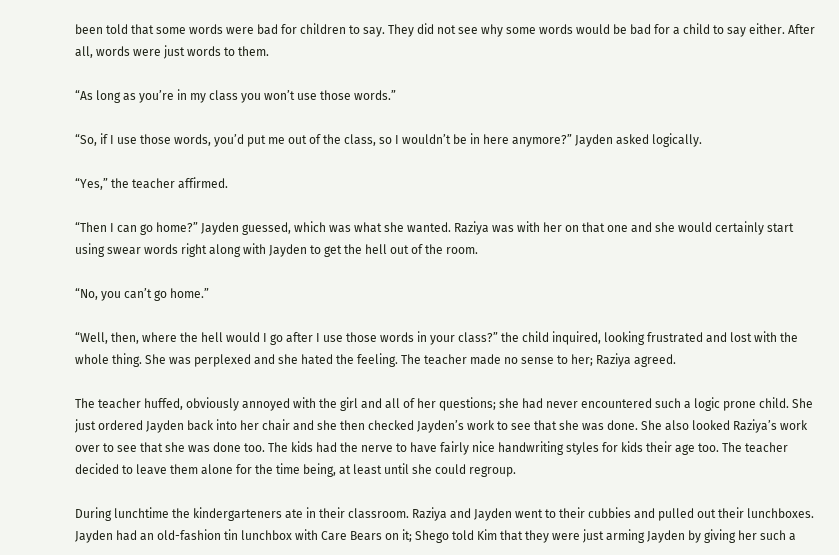been told that some words were bad for children to say. They did not see why some words would be bad for a child to say either. After all, words were just words to them.

“As long as you’re in my class you won’t use those words.”

“So, if I use those words, you’d put me out of the class, so I wouldn’t be in here anymore?” Jayden asked logically.

“Yes,” the teacher affirmed.

“Then I can go home?” Jayden guessed, which was what she wanted. Raziya was with her on that one and she would certainly start using swear words right along with Jayden to get the hell out of the room.

“No, you can’t go home.”

“Well, then, where the hell would I go after I use those words in your class?” the child inquired, looking frustrated and lost with the whole thing. She was perplexed and she hated the feeling. The teacher made no sense to her; Raziya agreed.

The teacher huffed, obviously annoyed with the girl and all of her questions; she had never encountered such a logic prone child. She just ordered Jayden back into her chair and she then checked Jayden’s work to see that she was done. She also looked Raziya’s work over to see that she was done too. The kids had the nerve to have fairly nice handwriting styles for kids their age too. The teacher decided to leave them alone for the time being, at least until she could regroup.

During lunchtime the kindergarteners ate in their classroom. Raziya and Jayden went to their cubbies and pulled out their lunchboxes. Jayden had an old-fashion tin lunchbox with Care Bears on it; Shego told Kim that they were just arming Jayden by giving her such a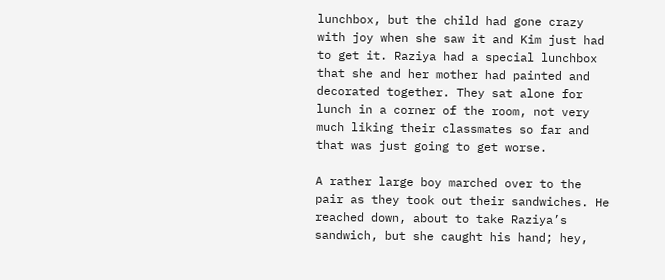lunchbox, but the child had gone crazy with joy when she saw it and Kim just had to get it. Raziya had a special lunchbox that she and her mother had painted and decorated together. They sat alone for lunch in a corner of the room, not very much liking their classmates so far and that was just going to get worse.

A rather large boy marched over to the pair as they took out their sandwiches. He reached down, about to take Raziya’s sandwich, but she caught his hand; hey,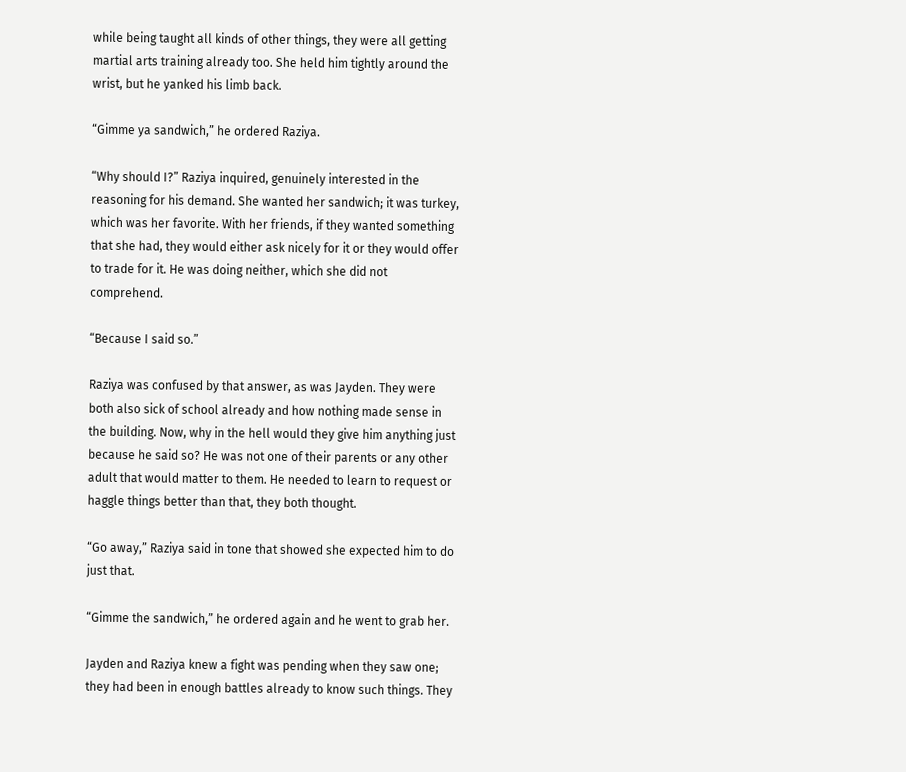while being taught all kinds of other things, they were all getting martial arts training already too. She held him tightly around the wrist, but he yanked his limb back.

“Gimme ya sandwich,” he ordered Raziya.

“Why should I?” Raziya inquired, genuinely interested in the reasoning for his demand. She wanted her sandwich; it was turkey, which was her favorite. With her friends, if they wanted something that she had, they would either ask nicely for it or they would offer to trade for it. He was doing neither, which she did not comprehend.

“Because I said so.”

Raziya was confused by that answer, as was Jayden. They were both also sick of school already and how nothing made sense in the building. Now, why in the hell would they give him anything just because he said so? He was not one of their parents or any other adult that would matter to them. He needed to learn to request or haggle things better than that, they both thought.

“Go away,” Raziya said in tone that showed she expected him to do just that.

“Gimme the sandwich,” he ordered again and he went to grab her.

Jayden and Raziya knew a fight was pending when they saw one; they had been in enough battles already to know such things. They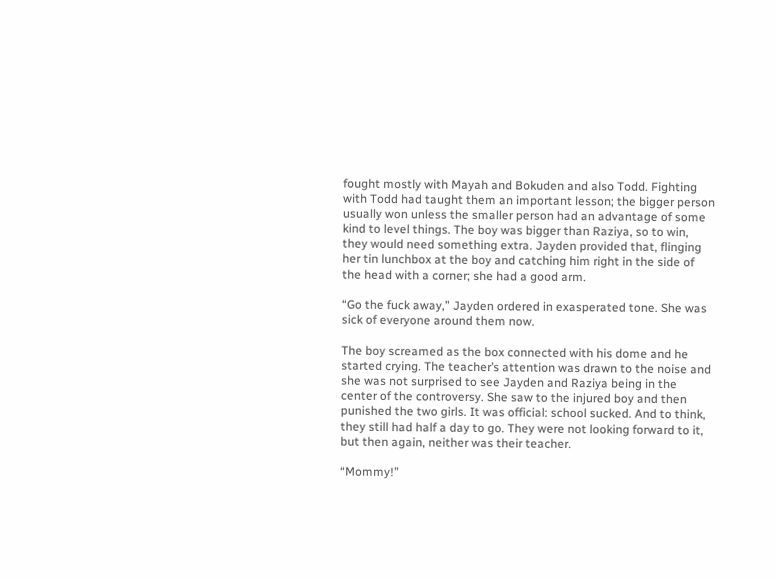fought mostly with Mayah and Bokuden and also Todd. Fighting with Todd had taught them an important lesson; the bigger person usually won unless the smaller person had an advantage of some kind to level things. The boy was bigger than Raziya, so to win, they would need something extra. Jayden provided that, flinging her tin lunchbox at the boy and catching him right in the side of the head with a corner; she had a good arm.

“Go the fuck away,” Jayden ordered in exasperated tone. She was sick of everyone around them now.

The boy screamed as the box connected with his dome and he started crying. The teacher’s attention was drawn to the noise and she was not surprised to see Jayden and Raziya being in the center of the controversy. She saw to the injured boy and then punished the two girls. It was official: school sucked. And to think, they still had half a day to go. They were not looking forward to it, but then again, neither was their teacher.

“Mommy!”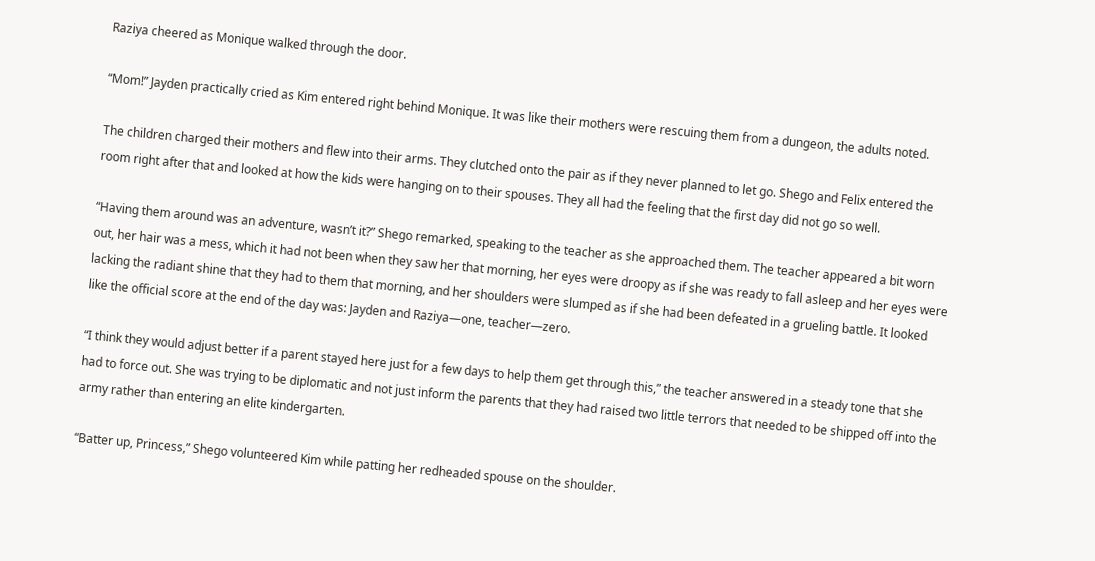Raziya cheered as Monique walked through the door.

“Mom!” Jayden practically cried as Kim entered right behind Monique. It was like their mothers were rescuing them from a dungeon, the adults noted.

The children charged their mothers and flew into their arms. They clutched onto the pair as if they never planned to let go. Shego and Felix entered the room right after that and looked at how the kids were hanging on to their spouses. They all had the feeling that the first day did not go so well.

“Having them around was an adventure, wasn’t it?” Shego remarked, speaking to the teacher as she approached them. The teacher appeared a bit worn out, her hair was a mess, which it had not been when they saw her that morning, her eyes were droopy as if she was ready to fall asleep and her eyes were lacking the radiant shine that they had to them that morning, and her shoulders were slumped as if she had been defeated in a grueling battle. It looked like the official score at the end of the day was: Jayden and Raziya—one, teacher—zero.

“I think they would adjust better if a parent stayed here just for a few days to help them get through this,” the teacher answered in a steady tone that she had to force out. She was trying to be diplomatic and not just inform the parents that they had raised two little terrors that needed to be shipped off into the army rather than entering an elite kindergarten.

“Batter up, Princess,” Shego volunteered Kim while patting her redheaded spouse on the shoulder.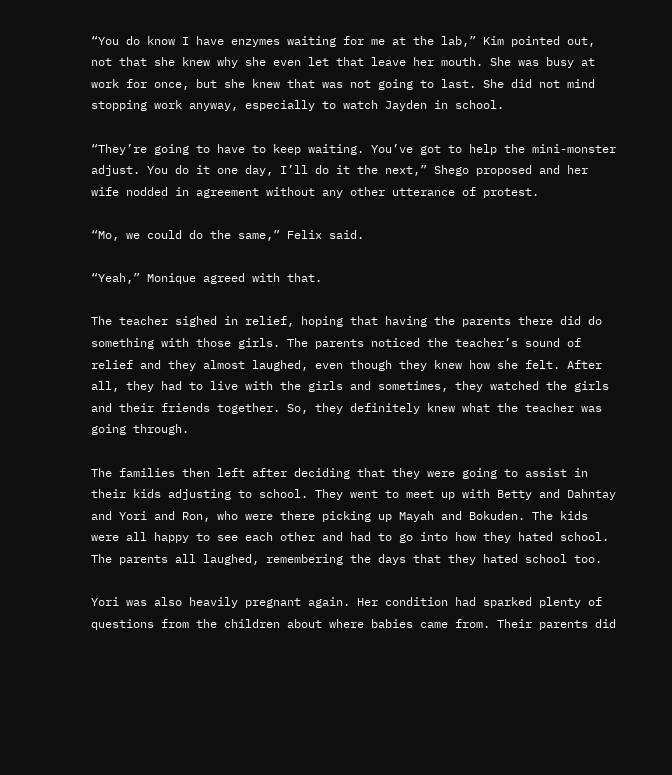“You do know I have enzymes waiting for me at the lab,” Kim pointed out, not that she knew why she even let that leave her mouth. She was busy at work for once, but she knew that was not going to last. She did not mind stopping work anyway, especially to watch Jayden in school.

“They’re going to have to keep waiting. You’ve got to help the mini-monster adjust. You do it one day, I’ll do it the next,” Shego proposed and her wife nodded in agreement without any other utterance of protest.

“Mo, we could do the same,” Felix said.

“Yeah,” Monique agreed with that.

The teacher sighed in relief, hoping that having the parents there did do something with those girls. The parents noticed the teacher’s sound of relief and they almost laughed, even though they knew how she felt. After all, they had to live with the girls and sometimes, they watched the girls and their friends together. So, they definitely knew what the teacher was going through.

The families then left after deciding that they were going to assist in their kids adjusting to school. They went to meet up with Betty and Dahntay and Yori and Ron, who were there picking up Mayah and Bokuden. The kids were all happy to see each other and had to go into how they hated school. The parents all laughed, remembering the days that they hated school too.

Yori was also heavily pregnant again. Her condition had sparked plenty of questions from the children about where babies came from. Their parents did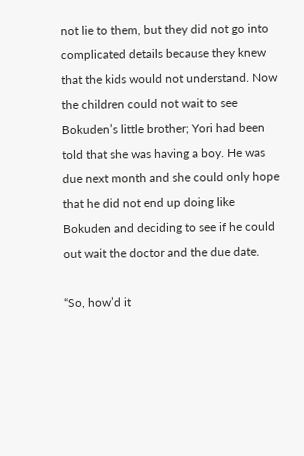not lie to them, but they did not go into complicated details because they knew that the kids would not understand. Now the children could not wait to see Bokuden’s little brother; Yori had been told that she was having a boy. He was due next month and she could only hope that he did not end up doing like Bokuden and deciding to see if he could out wait the doctor and the due date.

“So, how’d it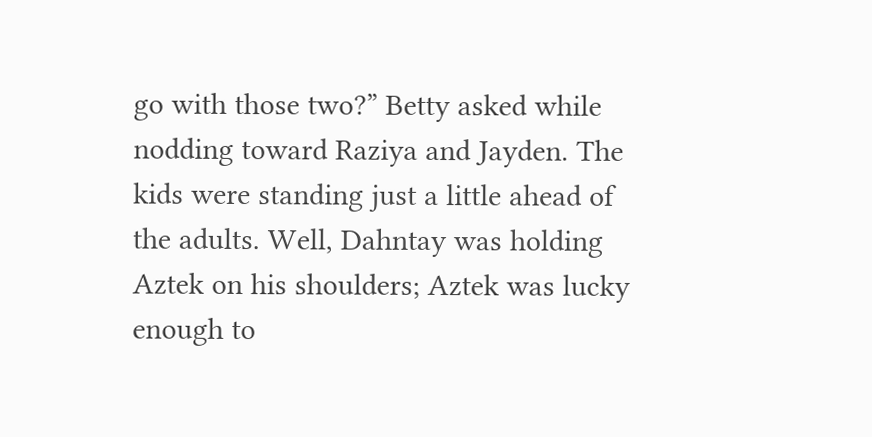go with those two?” Betty asked while nodding toward Raziya and Jayden. The kids were standing just a little ahead of the adults. Well, Dahntay was holding Aztek on his shoulders; Aztek was lucky enough to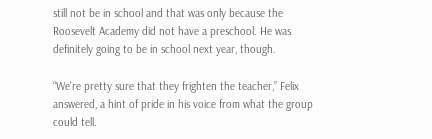still not be in school and that was only because the Roosevelt Academy did not have a preschool. He was definitely going to be in school next year, though.

“We’re pretty sure that they frighten the teacher,” Felix answered, a hint of pride in his voice from what the group could tell.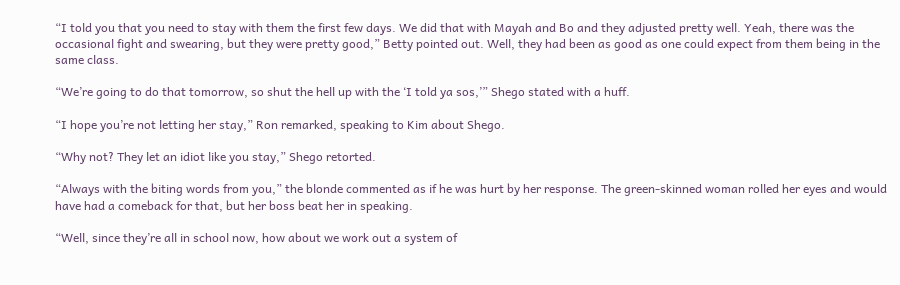“I told you that you need to stay with them the first few days. We did that with Mayah and Bo and they adjusted pretty well. Yeah, there was the occasional fight and swearing, but they were pretty good,” Betty pointed out. Well, they had been as good as one could expect from them being in the same class.

“We’re going to do that tomorrow, so shut the hell up with the ‘I told ya sos,’” Shego stated with a huff.

“I hope you’re not letting her stay,” Ron remarked, speaking to Kim about Shego.

“Why not? They let an idiot like you stay,” Shego retorted.

“Always with the biting words from you,” the blonde commented as if he was hurt by her response. The green-skinned woman rolled her eyes and would have had a comeback for that, but her boss beat her in speaking.

“Well, since they’re all in school now, how about we work out a system of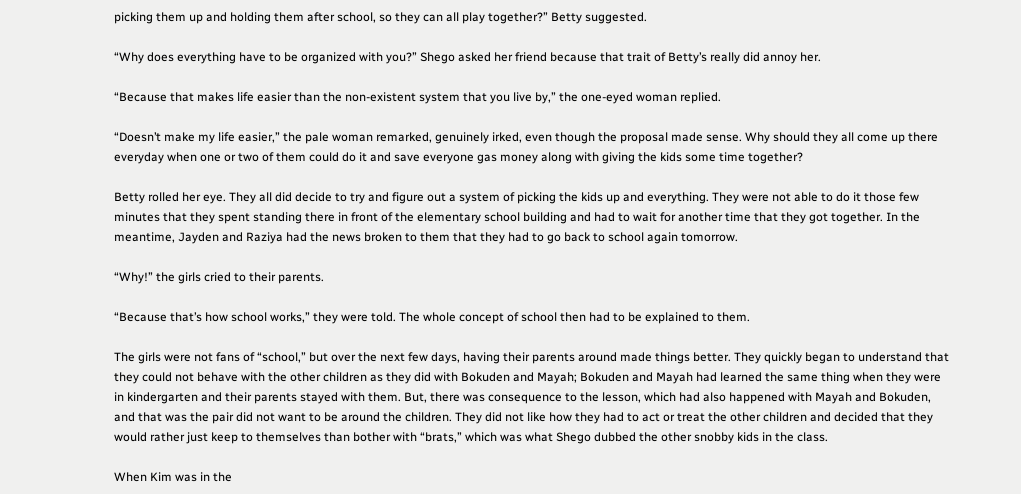picking them up and holding them after school, so they can all play together?” Betty suggested.

“Why does everything have to be organized with you?” Shego asked her friend because that trait of Betty’s really did annoy her.

“Because that makes life easier than the non-existent system that you live by,” the one-eyed woman replied.

“Doesn’t make my life easier,” the pale woman remarked, genuinely irked, even though the proposal made sense. Why should they all come up there everyday when one or two of them could do it and save everyone gas money along with giving the kids some time together?

Betty rolled her eye. They all did decide to try and figure out a system of picking the kids up and everything. They were not able to do it those few minutes that they spent standing there in front of the elementary school building and had to wait for another time that they got together. In the meantime, Jayden and Raziya had the news broken to them that they had to go back to school again tomorrow.

“Why!” the girls cried to their parents.

“Because that’s how school works,” they were told. The whole concept of school then had to be explained to them.

The girls were not fans of “school,” but over the next few days, having their parents around made things better. They quickly began to understand that they could not behave with the other children as they did with Bokuden and Mayah; Bokuden and Mayah had learned the same thing when they were in kindergarten and their parents stayed with them. But, there was consequence to the lesson, which had also happened with Mayah and Bokuden, and that was the pair did not want to be around the children. They did not like how they had to act or treat the other children and decided that they would rather just keep to themselves than bother with “brats,” which was what Shego dubbed the other snobby kids in the class.

When Kim was in the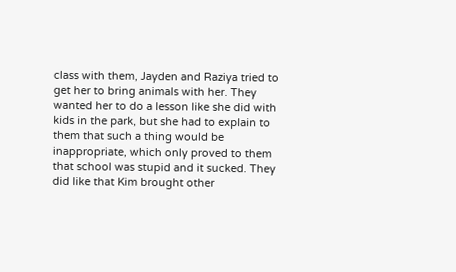class with them, Jayden and Raziya tried to get her to bring animals with her. They wanted her to do a lesson like she did with kids in the park, but she had to explain to them that such a thing would be inappropriate, which only proved to them that school was stupid and it sucked. They did like that Kim brought other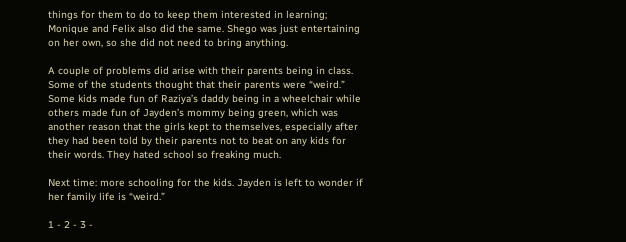things for them to do to keep them interested in learning; Monique and Felix also did the same. Shego was just entertaining on her own, so she did not need to bring anything.

A couple of problems did arise with their parents being in class. Some of the students thought that their parents were “weird.” Some kids made fun of Raziya’s daddy being in a wheelchair while others made fun of Jayden’s mommy being green, which was another reason that the girls kept to themselves, especially after they had been told by their parents not to beat on any kids for their words. They hated school so freaking much.

Next time: more schooling for the kids. Jayden is left to wonder if her family life is “weird.”

1 - 2 - 3 -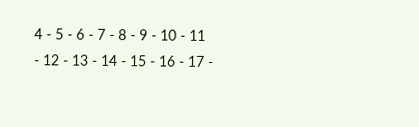4 - 5 - 6 - 7 - 8 - 9 - 10 - 11 - 12 - 13 - 14 - 15 - 16 - 17 -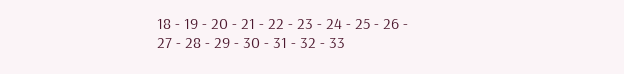18 - 19 - 20 - 21 - 22 - 23 - 24 - 25 - 26 - 27 - 28 - 29 - 30 - 31 - 32 - 33